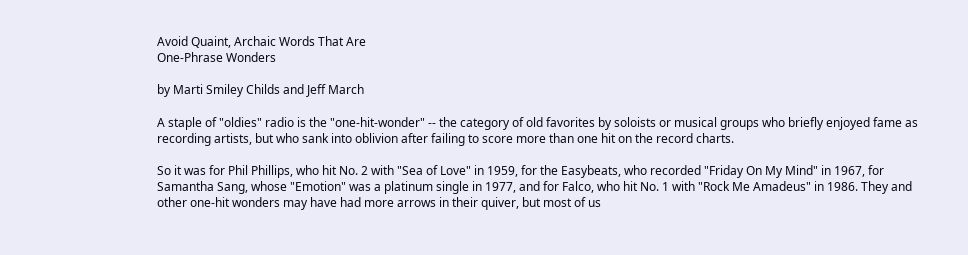Avoid Quaint, Archaic Words That Are
One-Phrase Wonders

by Marti Smiley Childs and Jeff March

A staple of "oldies" radio is the "one-hit-wonder" -- the category of old favorites by soloists or musical groups who briefly enjoyed fame as recording artists, but who sank into oblivion after failing to score more than one hit on the record charts.

So it was for Phil Phillips, who hit No. 2 with "Sea of Love" in 1959, for the Easybeats, who recorded "Friday On My Mind" in 1967, for Samantha Sang, whose "Emotion" was a platinum single in 1977, and for Falco, who hit No. 1 with "Rock Me Amadeus" in 1986. They and other one-hit wonders may have had more arrows in their quiver, but most of us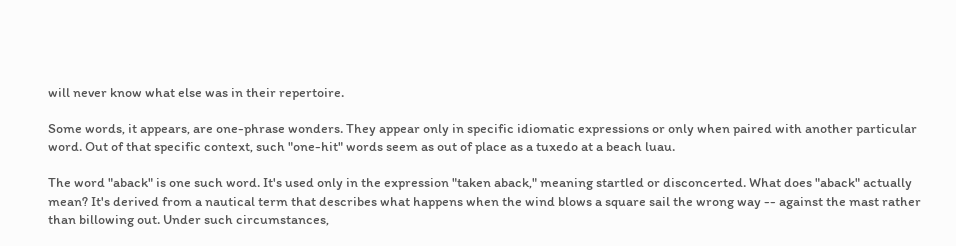will never know what else was in their repertoire.

Some words, it appears, are one-phrase wonders. They appear only in specific idiomatic expressions or only when paired with another particular word. Out of that specific context, such "one-hit" words seem as out of place as a tuxedo at a beach luau.

The word "aback" is one such word. It's used only in the expression "taken aback," meaning startled or disconcerted. What does "aback" actually mean? It's derived from a nautical term that describes what happens when the wind blows a square sail the wrong way -- against the mast rather than billowing out. Under such circumstances,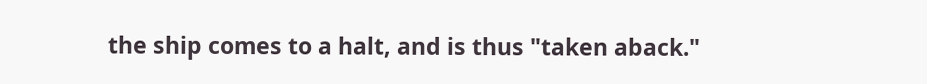the ship comes to a halt, and is thus "taken aback."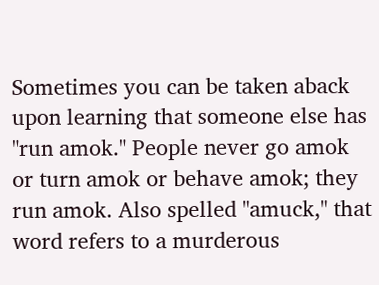Sometimes you can be taken aback upon learning that someone else has "run amok." People never go amok or turn amok or behave amok; they run amok. Also spelled "amuck," that word refers to a murderous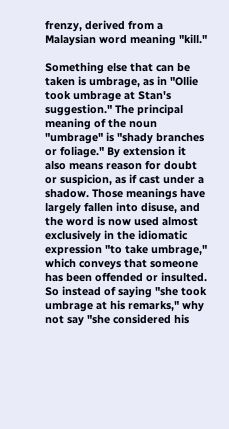frenzy, derived from a Malaysian word meaning "kill."

Something else that can be taken is umbrage, as in "Ollie took umbrage at Stan's suggestion." The principal meaning of the noun "umbrage" is "shady branches or foliage." By extension it also means reason for doubt or suspicion, as if cast under a shadow. Those meanings have largely fallen into disuse, and the word is now used almost exclusively in the idiomatic expression "to take umbrage," which conveys that someone has been offended or insulted. So instead of saying "she took umbrage at his remarks," why not say "she considered his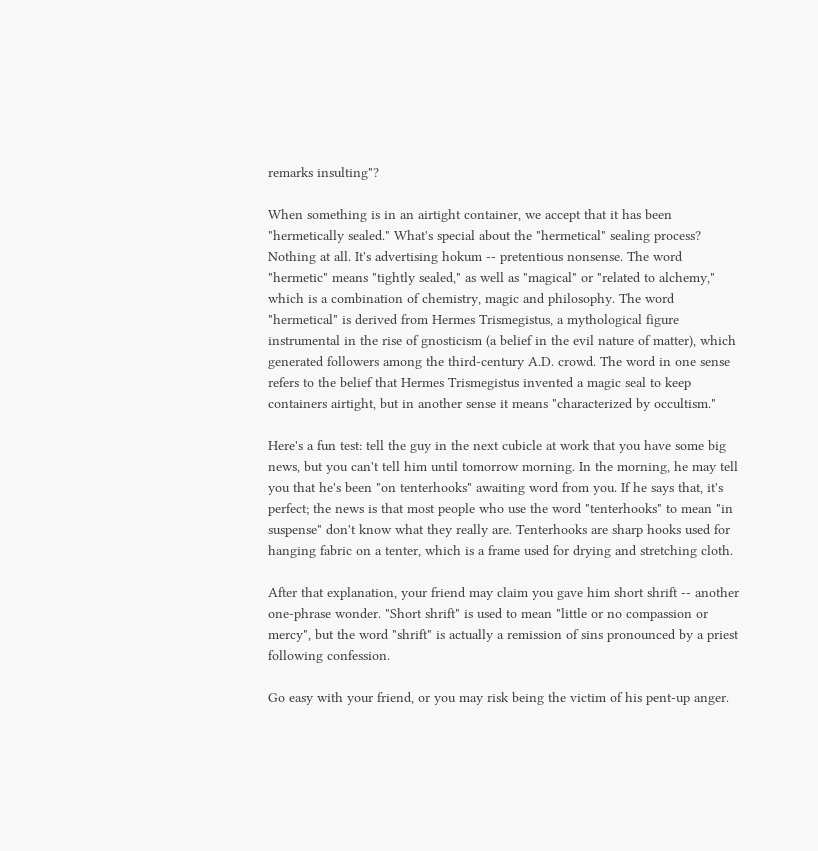remarks insulting"?

When something is in an airtight container, we accept that it has been "hermetically sealed." What's special about the "hermetical" sealing process? Nothing at all. It's advertising hokum -- pretentious nonsense. The word "hermetic" means "tightly sealed," as well as "magical" or "related to alchemy," which is a combination of chemistry, magic and philosophy. The word "hermetical" is derived from Hermes Trismegistus, a mythological figure instrumental in the rise of gnosticism (a belief in the evil nature of matter), which generated followers among the third-century A.D. crowd. The word in one sense refers to the belief that Hermes Trismegistus invented a magic seal to keep containers airtight, but in another sense it means "characterized by occultism."

Here's a fun test: tell the guy in the next cubicle at work that you have some big news, but you can't tell him until tomorrow morning. In the morning, he may tell you that he's been "on tenterhooks" awaiting word from you. If he says that, it's perfect; the news is that most people who use the word "tenterhooks" to mean "in suspense" don't know what they really are. Tenterhooks are sharp hooks used for hanging fabric on a tenter, which is a frame used for drying and stretching cloth.

After that explanation, your friend may claim you gave him short shrift -- another one-phrase wonder. "Short shrift" is used to mean "little or no compassion or mercy", but the word "shrift" is actually a remission of sins pronounced by a priest following confession.

Go easy with your friend, or you may risk being the victim of his pent-up anger.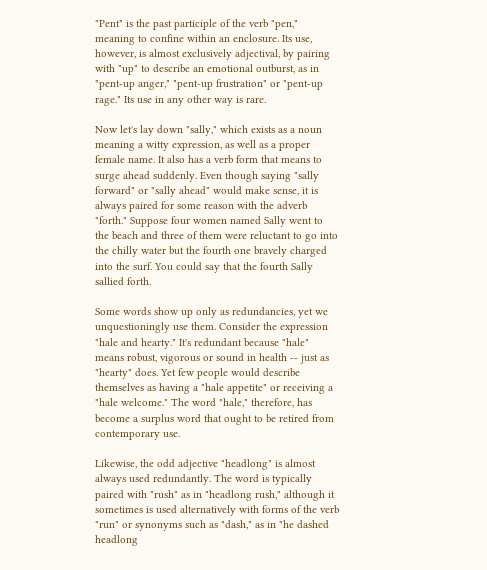"Pent" is the past participle of the verb "pen," meaning to confine within an enclosure. Its use, however, is almost exclusively adjectival, by pairing with "up" to describe an emotional outburst, as in "pent-up anger," "pent-up frustration" or "pent-up rage." Its use in any other way is rare.

Now let's lay down "sally," which exists as a noun meaning a witty expression, as well as a proper female name. It also has a verb form that means to surge ahead suddenly. Even though saying "sally forward" or "sally ahead" would make sense, it is always paired for some reason with the adverb "forth." Suppose four women named Sally went to the beach and three of them were reluctant to go into the chilly water but the fourth one bravely charged into the surf. You could say that the fourth Sally sallied forth.

Some words show up only as redundancies, yet we unquestioningly use them. Consider the expression "hale and hearty." It's redundant because "hale" means robust, vigorous or sound in health -- just as "hearty" does. Yet few people would describe themselves as having a "hale appetite" or receiving a "hale welcome." The word "hale," therefore, has become a surplus word that ought to be retired from contemporary use.

Likewise, the odd adjective "headlong" is almost always used redundantly. The word is typically paired with "rush" as in "headlong rush," although it sometimes is used alternatively with forms of the verb "run" or synonyms such as "dash," as in "he dashed headlong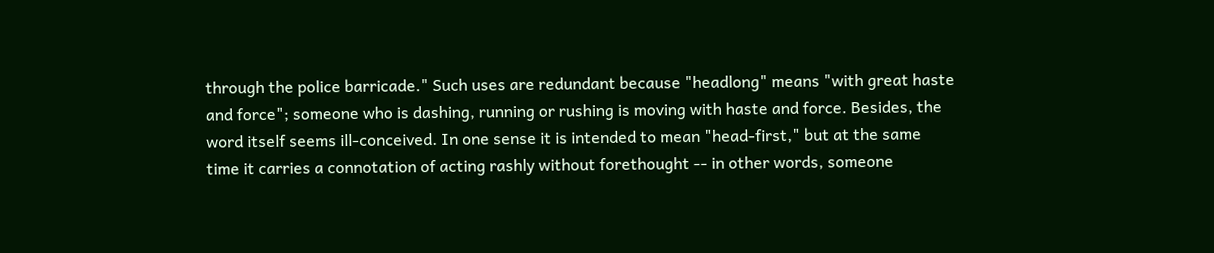through the police barricade." Such uses are redundant because "headlong" means "with great haste and force"; someone who is dashing, running or rushing is moving with haste and force. Besides, the word itself seems ill-conceived. In one sense it is intended to mean "head-first," but at the same time it carries a connotation of acting rashly without forethought -- in other words, someone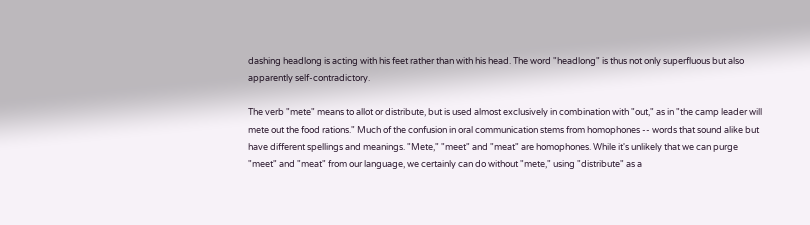dashing headlong is acting with his feet rather than with his head. The word "headlong" is thus not only superfluous but also apparently self-contradictory.

The verb "mete" means to allot or distribute, but is used almost exclusively in combination with "out," as in "the camp leader will mete out the food rations." Much of the confusion in oral communication stems from homophones -- words that sound alike but have different spellings and meanings. "Mete," "meet" and "meat" are homophones. While it's unlikely that we can purge "meet" and "meat" from our language, we certainly can do without "mete," using "distribute" as a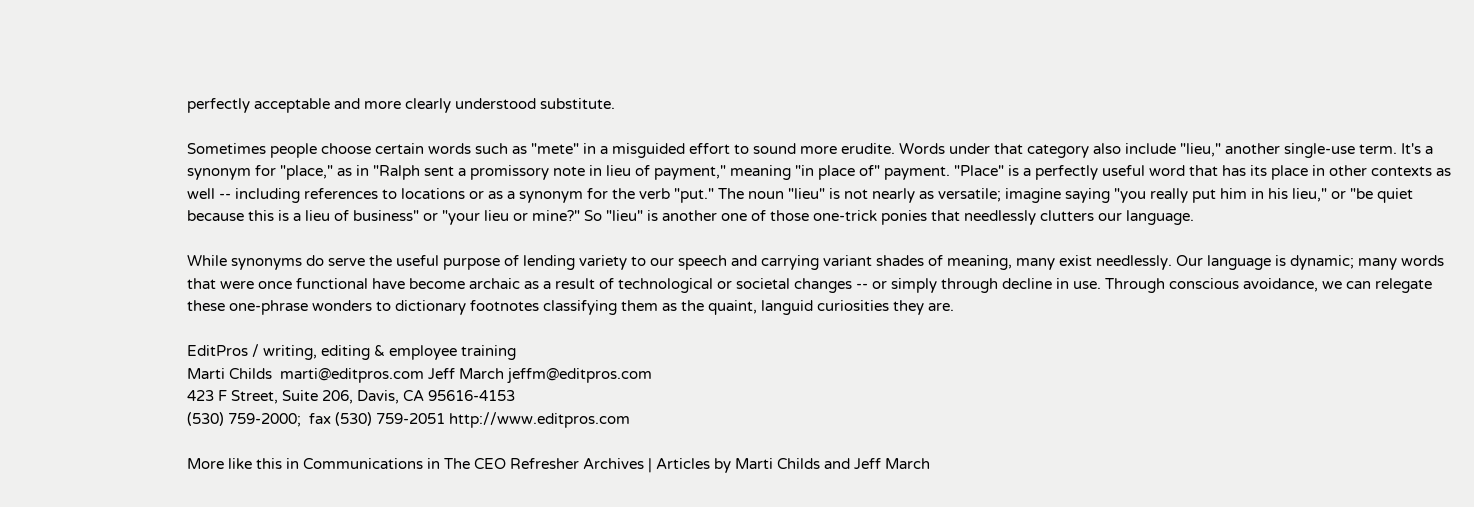perfectly acceptable and more clearly understood substitute.

Sometimes people choose certain words such as "mete" in a misguided effort to sound more erudite. Words under that category also include "lieu," another single-use term. It's a synonym for "place," as in "Ralph sent a promissory note in lieu of payment," meaning "in place of" payment. "Place" is a perfectly useful word that has its place in other contexts as well -- including references to locations or as a synonym for the verb "put." The noun "lieu" is not nearly as versatile; imagine saying "you really put him in his lieu," or "be quiet because this is a lieu of business" or "your lieu or mine?" So "lieu" is another one of those one-trick ponies that needlessly clutters our language.

While synonyms do serve the useful purpose of lending variety to our speech and carrying variant shades of meaning, many exist needlessly. Our language is dynamic; many words that were once functional have become archaic as a result of technological or societal changes -- or simply through decline in use. Through conscious avoidance, we can relegate these one-phrase wonders to dictionary footnotes classifying them as the quaint, languid curiosities they are.

EditPros / writing, editing & employee training
Marti Childs  marti@editpros.com Jeff March jeffm@editpros.com
423 F Street, Suite 206, Davis, CA 95616-4153
(530) 759-2000;  fax (530) 759-2051 http://www.editpros.com

More like this in Communications in The CEO Refresher Archives | Articles by Marti Childs and Jeff March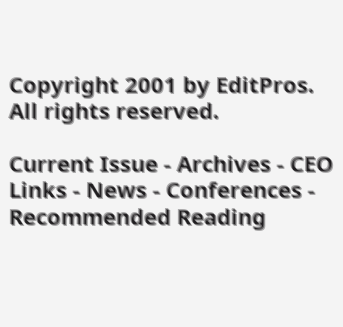Copyright 2001 by EditPros. All rights reserved.

Current Issue - Archives - CEO Links - News - Conferences - Recommended Reading